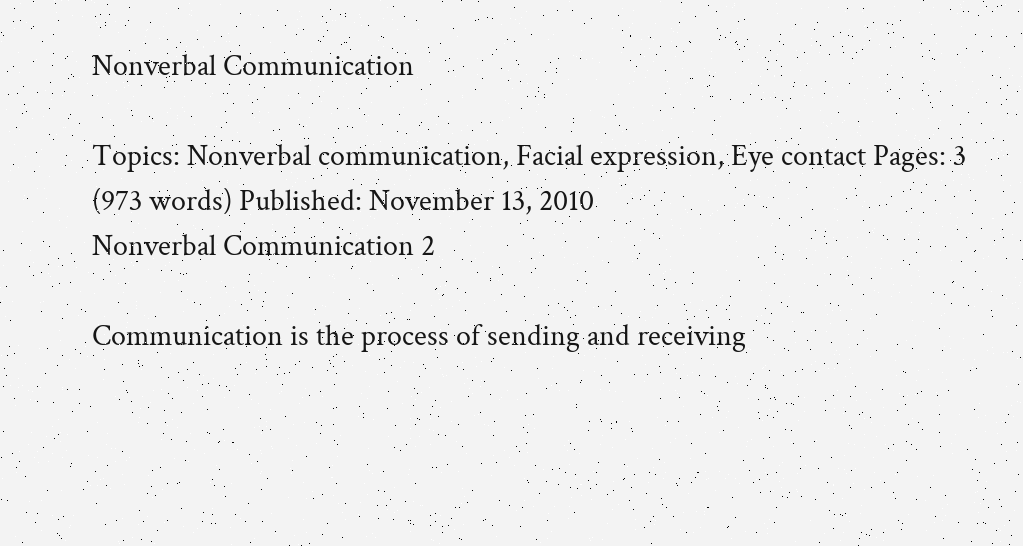Nonverbal Communication

Topics: Nonverbal communication, Facial expression, Eye contact Pages: 3 (973 words) Published: November 13, 2010
Nonverbal Communication 2

Communication is the process of sending and receiving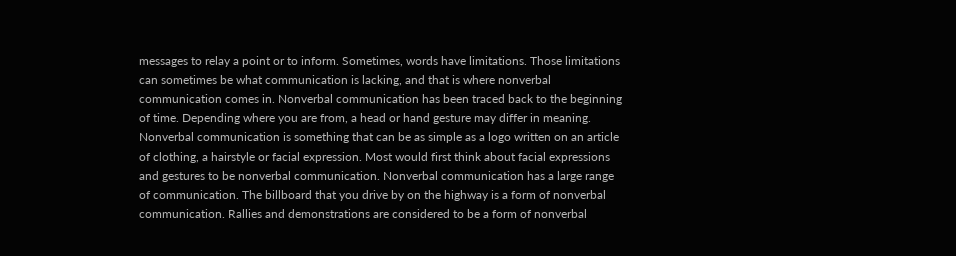messages to relay a point or to inform. Sometimes, words have limitations. Those limitations can sometimes be what communication is lacking, and that is where nonverbal communication comes in. Nonverbal communication has been traced back to the beginning of time. Depending where you are from, a head or hand gesture may differ in meaning. Nonverbal communication is something that can be as simple as a logo written on an article of clothing, a hairstyle or facial expression. Most would first think about facial expressions and gestures to be nonverbal communication. Nonverbal communication has a large range of communication. The billboard that you drive by on the highway is a form of nonverbal communication. Rallies and demonstrations are considered to be a form of nonverbal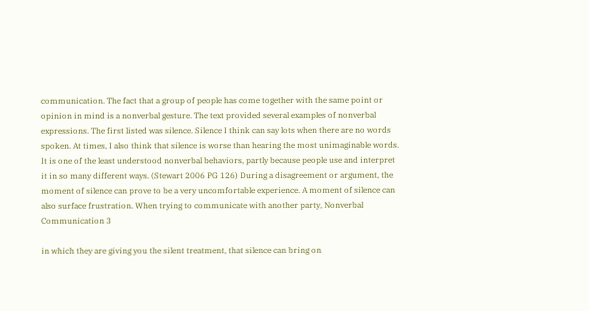communication. The fact that a group of people has come together with the same point or opinion in mind is a nonverbal gesture. The text provided several examples of nonverbal expressions. The first listed was silence. Silence I think can say lots when there are no words spoken. At times, I also think that silence is worse than hearing the most unimaginable words. It is one of the least understood nonverbal behaviors, partly because people use and interpret it in so many different ways. (Stewart 2006 PG 126) During a disagreement or argument, the moment of silence can prove to be a very uncomfortable experience. A moment of silence can also surface frustration. When trying to communicate with another party, Nonverbal Communication 3

in which they are giving you the silent treatment, that silence can bring on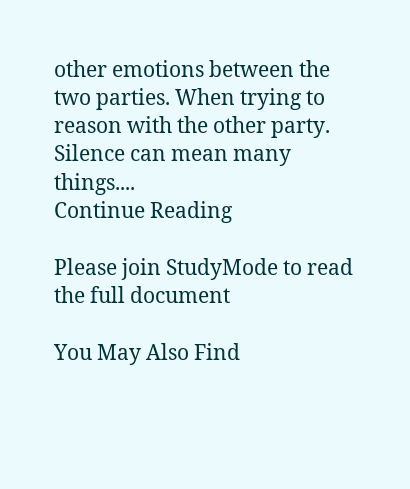other emotions between the two parties. When trying to reason with the other party. Silence can mean many things....
Continue Reading

Please join StudyMode to read the full document

You May Also Find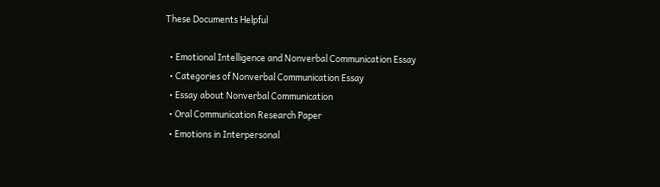These Documents Helpful

  • Emotional Intelligence and Nonverbal Communication Essay
  • Categories of Nonverbal Communication Essay
  • Essay about Nonverbal Communication
  • Oral Communication Research Paper
  • Emotions in Interpersonal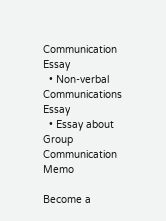Communication Essay
  • Non-verbal Communications Essay
  • Essay about Group Communication Memo

Become a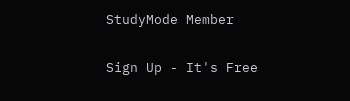StudyMode Member

Sign Up - It's Free